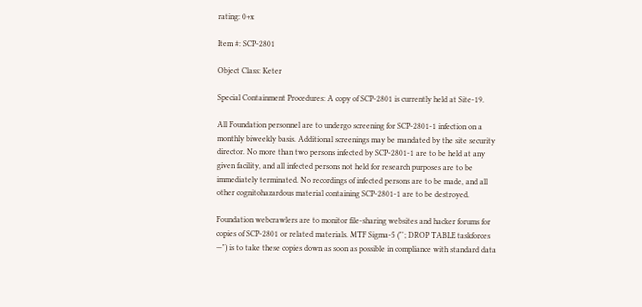rating: 0+x

Item #: SCP-2801

Object Class: Keter

Special Containment Procedures: A copy of SCP-2801 is currently held at Site-19.

All Foundation personnel are to undergo screening for SCP-2801-1 infection on a monthly biweekly basis. Additional screenings may be mandated by the site security director. No more than two persons infected by SCP-2801-1 are to be held at any given facility, and all infected persons not held for research purposes are to be immediately terminated. No recordings of infected persons are to be made, and all other cognitohazardous material containing SCP-2801-1 are to be destroyed.

Foundation webcrawlers are to monitor file-sharing websites and hacker forums for copies of SCP-2801 or related materials. MTF Sigma-5 ("'; DROP TABLE taskforces —") is to take these copies down as soon as possible in compliance with standard data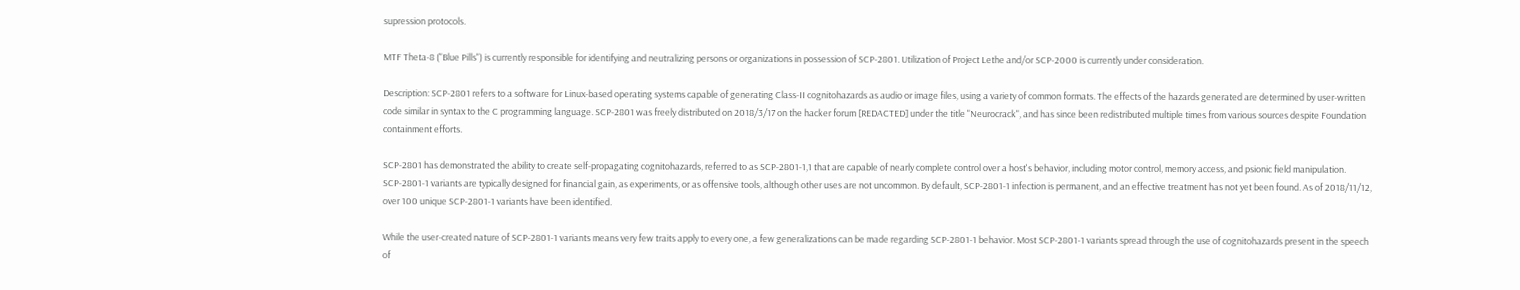supression protocols.

MTF Theta-8 ("Blue Pills") is currently responsible for identifying and neutralizing persons or organizations in possession of SCP-2801. Utilization of Project Lethe and/or SCP-2000 is currently under consideration.

Description: SCP-2801 refers to a software for Linux-based operating systems capable of generating Class-II cognitohazards as audio or image files, using a variety of common formats. The effects of the hazards generated are determined by user-written code similar in syntax to the C programming language. SCP-2801 was freely distributed on 2018/3/17 on the hacker forum [REDACTED] under the title "Neurocrack", and has since been redistributed multiple times from various sources despite Foundation containment efforts.

SCP-2801 has demonstrated the ability to create self-propagating cognitohazards, referred to as SCP-2801-1,1 that are capable of nearly complete control over a host's behavior, including motor control, memory access, and psionic field manipulation. SCP-2801-1 variants are typically designed for financial gain, as experiments, or as offensive tools, although other uses are not uncommon. By default, SCP-2801-1 infection is permanent, and an effective treatment has not yet been found. As of 2018/11/12, over 100 unique SCP-2801-1 variants have been identified.

While the user-created nature of SCP-2801-1 variants means very few traits apply to every one, a few generalizations can be made regarding SCP-2801-1 behavior. Most SCP-2801-1 variants spread through the use of cognitohazards present in the speech of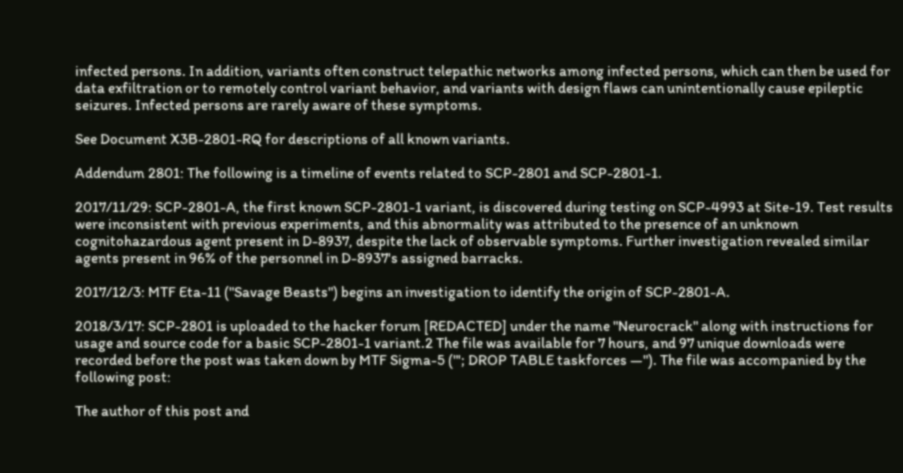infected persons. In addition, variants often construct telepathic networks among infected persons, which can then be used for data exfiltration or to remotely control variant behavior, and variants with design flaws can unintentionally cause epileptic seizures. Infected persons are rarely aware of these symptoms.

See Document X3B-2801-RQ for descriptions of all known variants.

Addendum 2801: The following is a timeline of events related to SCP-2801 and SCP-2801-1.

2017/11/29: SCP-2801-A, the first known SCP-2801-1 variant, is discovered during testing on SCP-4993 at Site-19. Test results were inconsistent with previous experiments, and this abnormality was attributed to the presence of an unknown cognitohazardous agent present in D-8937, despite the lack of observable symptoms. Further investigation revealed similar agents present in 96% of the personnel in D-8937's assigned barracks.

2017/12/3: MTF Eta-11 ("Savage Beasts") begins an investigation to identify the origin of SCP-2801-A.

2018/3/17: SCP-2801 is uploaded to the hacker forum [REDACTED] under the name "Neurocrack" along with instructions for usage and source code for a basic SCP-2801-1 variant.2 The file was available for 7 hours, and 97 unique downloads were recorded before the post was taken down by MTF Sigma-5 ("'; DROP TABLE taskforces —"). The file was accompanied by the following post:

The author of this post and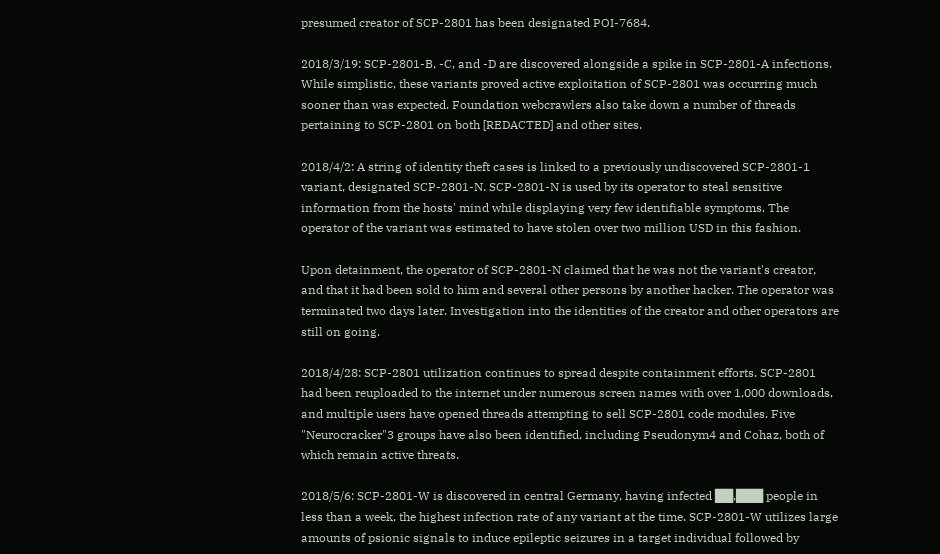presumed creator of SCP-2801 has been designated POI-7684.

2018/3/19: SCP-2801-B, -C, and -D are discovered alongside a spike in SCP-2801-A infections. While simplistic, these variants proved active exploitation of SCP-2801 was occurring much sooner than was expected. Foundation webcrawlers also take down a number of threads pertaining to SCP-2801 on both [REDACTED] and other sites.

2018/4/2: A string of identity theft cases is linked to a previously undiscovered SCP-2801-1 variant, designated SCP-2801-N. SCP-2801-N is used by its operator to steal sensitive information from the hosts' mind while displaying very few identifiable symptoms. The operator of the variant was estimated to have stolen over two million USD in this fashion.

Upon detainment, the operator of SCP-2801-N claimed that he was not the variant's creator, and that it had been sold to him and several other persons by another hacker. The operator was terminated two days later. Investigation into the identities of the creator and other operators are still on going.

2018/4/28: SCP-2801 utilization continues to spread despite containment efforts. SCP-2801 had been reuploaded to the internet under numerous screen names with over 1,000 downloads, and multiple users have opened threads attempting to sell SCP-2801 code modules. Five "Neurocracker"3 groups have also been identified, including Pseudonym4 and Cohaz, both of which remain active threats.

2018/5/6: SCP-2801-W is discovered in central Germany, having infected ██,███ people in less than a week, the highest infection rate of any variant at the time. SCP-2801-W utilizes large amounts of psionic signals to induce epileptic seizures in a target individual followed by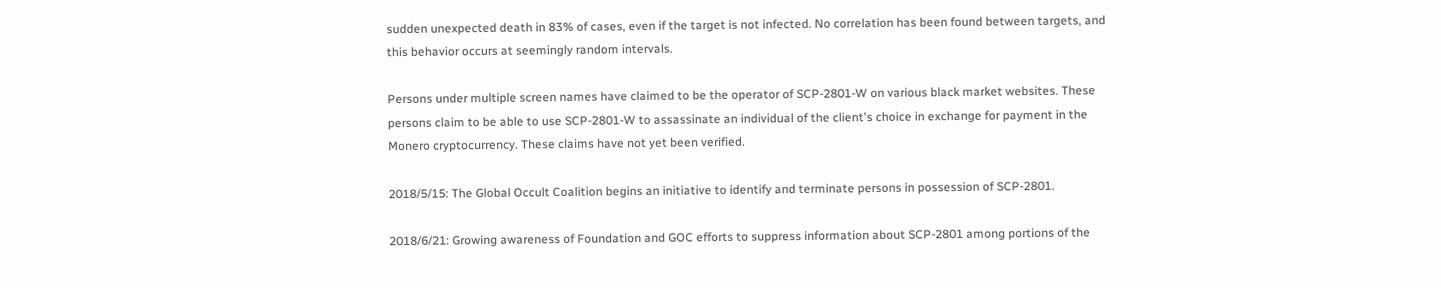sudden unexpected death in 83% of cases, even if the target is not infected. No correlation has been found between targets, and this behavior occurs at seemingly random intervals.

Persons under multiple screen names have claimed to be the operator of SCP-2801-W on various black market websites. These persons claim to be able to use SCP-2801-W to assassinate an individual of the client's choice in exchange for payment in the Monero cryptocurrency. These claims have not yet been verified.

2018/5/15: The Global Occult Coalition begins an initiative to identify and terminate persons in possession of SCP-2801.

2018/6/21: Growing awareness of Foundation and GOC efforts to suppress information about SCP-2801 among portions of the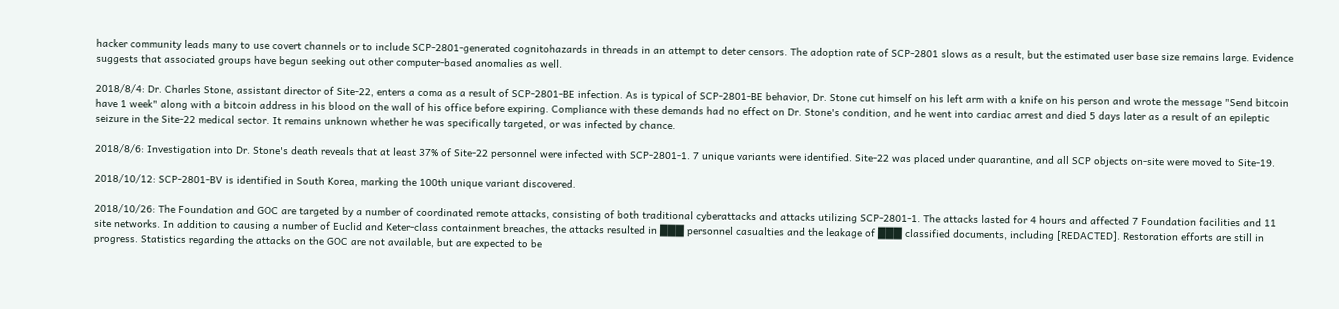hacker community leads many to use covert channels or to include SCP-2801-generated cognitohazards in threads in an attempt to deter censors. The adoption rate of SCP-2801 slows as a result, but the estimated user base size remains large. Evidence suggests that associated groups have begun seeking out other computer-based anomalies as well.

2018/8/4: Dr. Charles Stone, assistant director of Site-22, enters a coma as a result of SCP-2801-BE infection. As is typical of SCP-2801-BE behavior, Dr. Stone cut himself on his left arm with a knife on his person and wrote the message "Send bitcoin have 1 week" along with a bitcoin address in his blood on the wall of his office before expiring. Compliance with these demands had no effect on Dr. Stone's condition, and he went into cardiac arrest and died 5 days later as a result of an epileptic seizure in the Site-22 medical sector. It remains unknown whether he was specifically targeted, or was infected by chance.

2018/8/6: Investigation into Dr. Stone's death reveals that at least 37% of Site-22 personnel were infected with SCP-2801-1. 7 unique variants were identified. Site-22 was placed under quarantine, and all SCP objects on-site were moved to Site-19.

2018/10/12: SCP-2801-BV is identified in South Korea, marking the 100th unique variant discovered.

2018/10/26: The Foundation and GOC are targeted by a number of coordinated remote attacks, consisting of both traditional cyberattacks and attacks utilizing SCP-2801-1. The attacks lasted for 4 hours and affected 7 Foundation facilities and 11 site networks. In addition to causing a number of Euclid and Keter-class containment breaches, the attacks resulted in ███ personnel casualties and the leakage of ███ classified documents, including [REDACTED]. Restoration efforts are still in progress. Statistics regarding the attacks on the GOC are not available, but are expected to be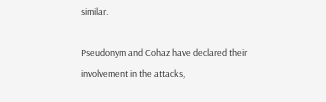similar.

Pseudonym and Cohaz have declared their involvement in the attacks,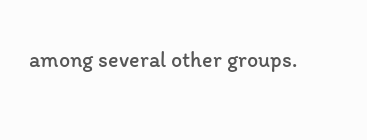among several other groups.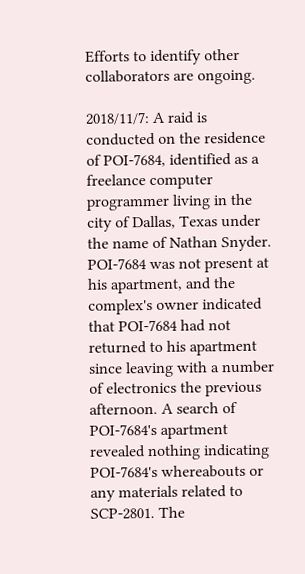Efforts to identify other collaborators are ongoing.

2018/11/7: A raid is conducted on the residence of POI-7684, identified as a freelance computer programmer living in the city of Dallas, Texas under the name of Nathan Snyder. POI-7684 was not present at his apartment, and the complex's owner indicated that POI-7684 had not returned to his apartment since leaving with a number of electronics the previous afternoon. A search of POI-7684's apartment revealed nothing indicating POI-7684's whereabouts or any materials related to SCP-2801. The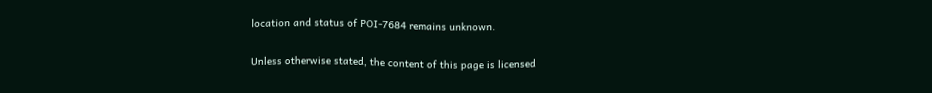location and status of POI-7684 remains unknown.

Unless otherwise stated, the content of this page is licensed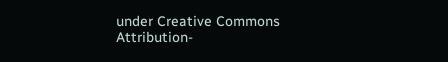under Creative Commons Attribution-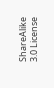ShareAlike 3.0 License